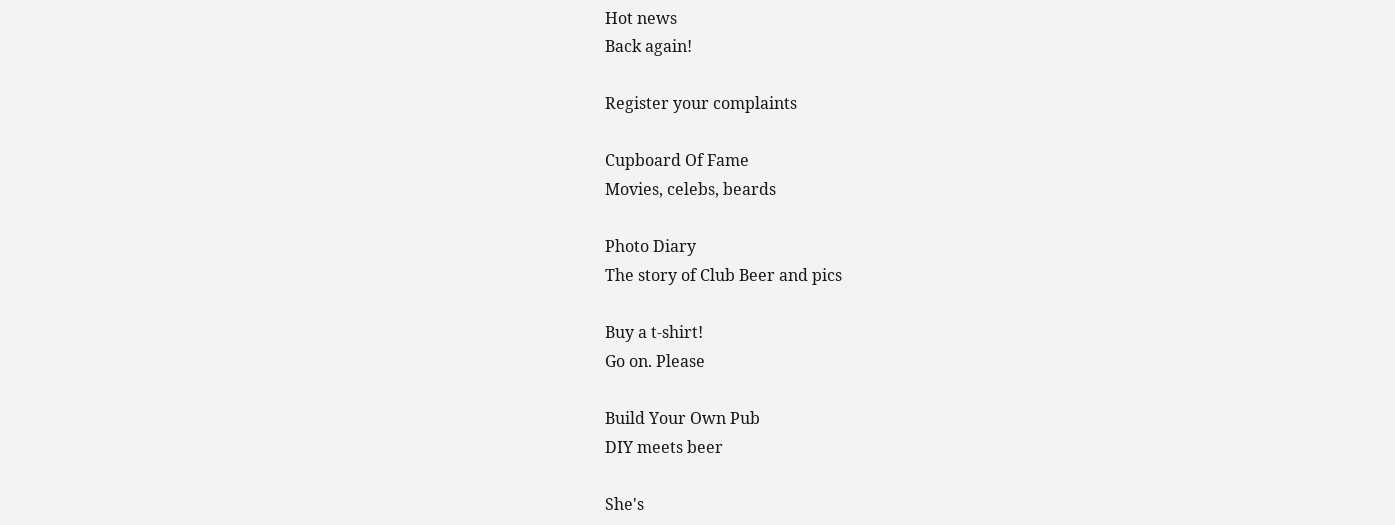Hot news
Back again!

Register your complaints

Cupboard Of Fame
Movies, celebs, beards

Photo Diary
The story of Club Beer and pics

Buy a t-shirt!
Go on. Please

Build Your Own Pub
DIY meets beer

She's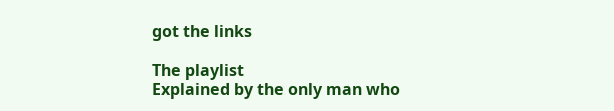got the links

The playlist
Explained by the only man who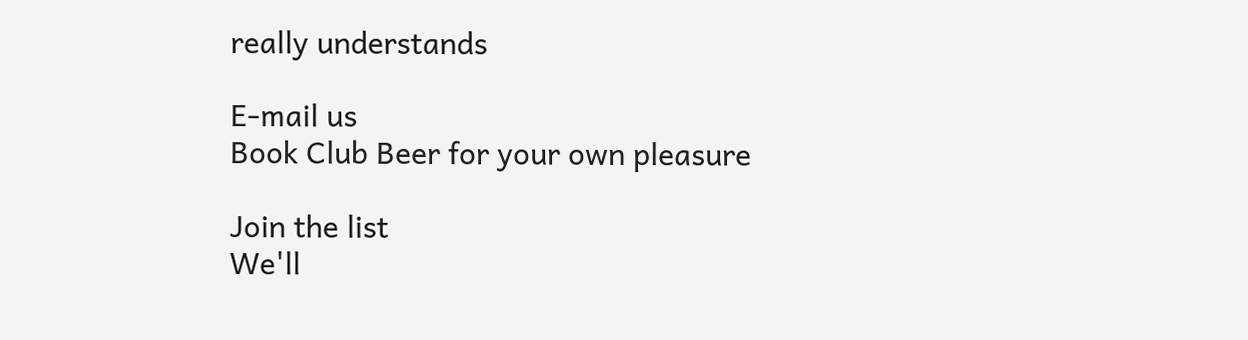really understands

E-mail us
Book Club Beer for your own pleasure

Join the list
We'll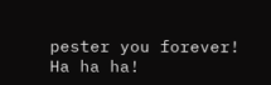pester you forever! Ha ha ha!